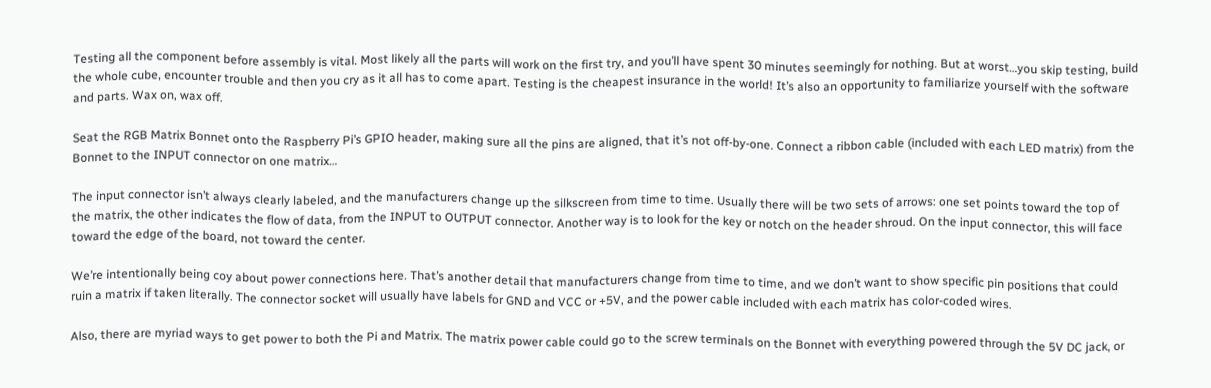Testing all the component before assembly is vital. Most likely all the parts will work on the first try, and you’ll have spent 30 minutes seemingly for nothing. But at worst…you skip testing, build the whole cube, encounter trouble and then you cry as it all has to come apart. Testing is the cheapest insurance in the world! It’s also an opportunity to familiarize yourself with the software and parts. Wax on, wax off.

Seat the RGB Matrix Bonnet onto the Raspberry Pi’s GPIO header, making sure all the pins are aligned, that it’s not off-by-one. Connect a ribbon cable (included with each LED matrix) from the Bonnet to the INPUT connector on one matrix…

The input connector isn’t always clearly labeled, and the manufacturers change up the silkscreen from time to time. Usually there will be two sets of arrows: one set points toward the top of the matrix, the other indicates the flow of data, from the INPUT to OUTPUT connector. Another way is to look for the key or notch on the header shroud. On the input connector, this will face toward the edge of the board, not toward the center.

We’re intentionally being coy about power connections here. That’s another detail that manufacturers change from time to time, and we don’t want to show specific pin positions that could ruin a matrix if taken literally. The connector socket will usually have labels for GND and VCC or +5V, and the power cable included with each matrix has color-coded wires.

Also, there are myriad ways to get power to both the Pi and Matrix. The matrix power cable could go to the screw terminals on the Bonnet with everything powered through the 5V DC jack, or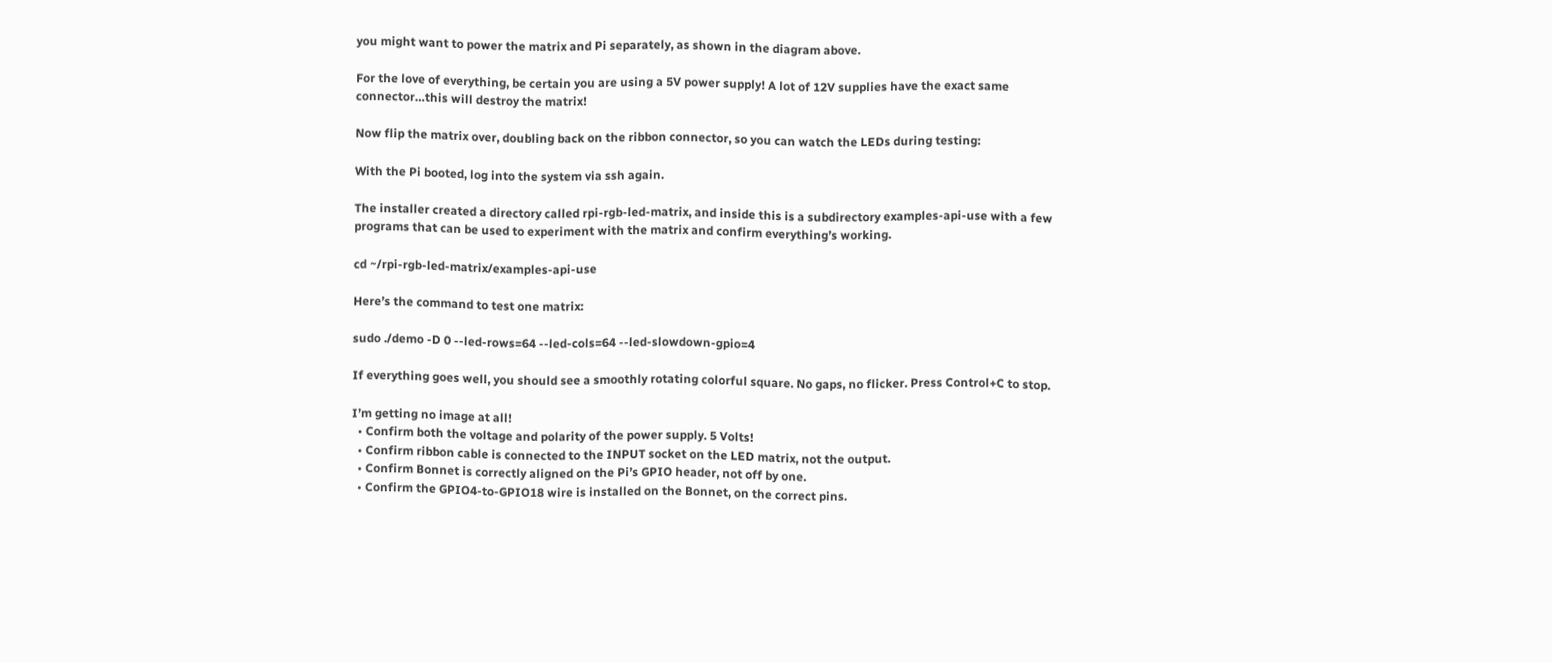you might want to power the matrix and Pi separately, as shown in the diagram above.

For the love of everything, be certain you are using a 5V power supply! A lot of 12V supplies have the exact same connector…this will destroy the matrix!

Now flip the matrix over, doubling back on the ribbon connector, so you can watch the LEDs during testing:

With the Pi booted, log into the system via ssh again.

The installer created a directory called rpi-rgb-led-matrix, and inside this is a subdirectory examples-api-use with a few programs that can be used to experiment with the matrix and confirm everything’s working.

cd ~/rpi-rgb-led-matrix/examples-api-use

Here’s the command to test one matrix:

sudo ./demo -D 0 --led-rows=64 --led-cols=64 --led-slowdown-gpio=4

If everything goes well, you should see a smoothly rotating colorful square. No gaps, no flicker. Press Control+C to stop.

I’m getting no image at all!
  • Confirm both the voltage and polarity of the power supply. 5 Volts!
  • Confirm ribbon cable is connected to the INPUT socket on the LED matrix, not the output.
  • Confirm Bonnet is correctly aligned on the Pi’s GPIO header, not off by one.
  • Confirm the GPIO4-to-GPIO18 wire is installed on the Bonnet, on the correct pins.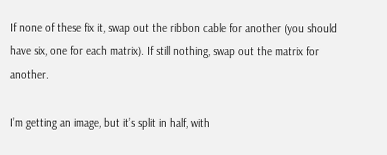If none of these fix it, swap out the ribbon cable for another (you should have six, one for each matrix). If still nothing, swap out the matrix for another.

I’m getting an image, but it’s split in half, with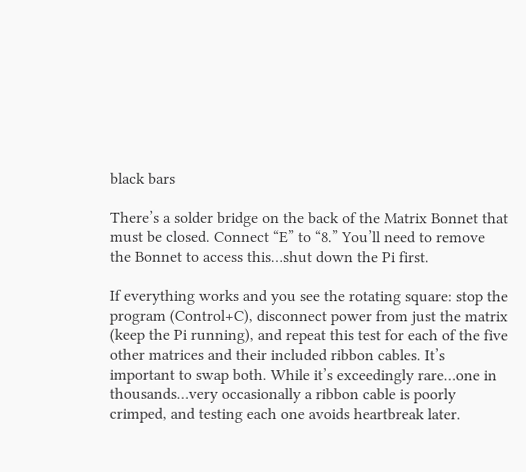black bars

There’s a solder bridge on the back of the Matrix Bonnet that must be closed. Connect “E” to “8.” You’ll need to remove the Bonnet to access this…shut down the Pi first.

If everything works and you see the rotating square: stop the program (Control+C), disconnect power from just the matrix (keep the Pi running), and repeat this test for each of the five other matrices and their included ribbon cables. It’s important to swap both. While it’s exceedingly rare…one in thousands…very occasionally a ribbon cable is poorly crimped, and testing each one avoids heartbreak later.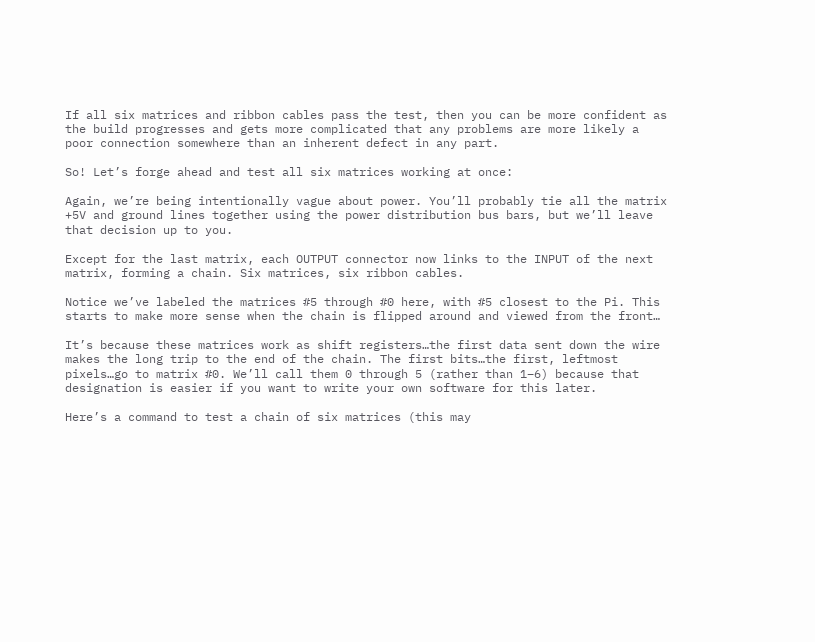If all six matrices and ribbon cables pass the test, then you can be more confident as the build progresses and gets more complicated that any problems are more likely a poor connection somewhere than an inherent defect in any part.

So! Let’s forge ahead and test all six matrices working at once:

Again, we’re being intentionally vague about power. You’ll probably tie all the matrix +5V and ground lines together using the power distribution bus bars, but we’ll leave that decision up to you.

Except for the last matrix, each OUTPUT connector now links to the INPUT of the next matrix, forming a chain. Six matrices, six ribbon cables.

Notice we’ve labeled the matrices #5 through #0 here, with #5 closest to the Pi. This starts to make more sense when the chain is flipped around and viewed from the front…

It’s because these matrices work as shift registers…the first data sent down the wire makes the long trip to the end of the chain. The first bits…the first, leftmost pixels…go to matrix #0. We’ll call them 0 through 5 (rather than 1–6) because that designation is easier if you want to write your own software for this later.

Here’s a command to test a chain of six matrices (this may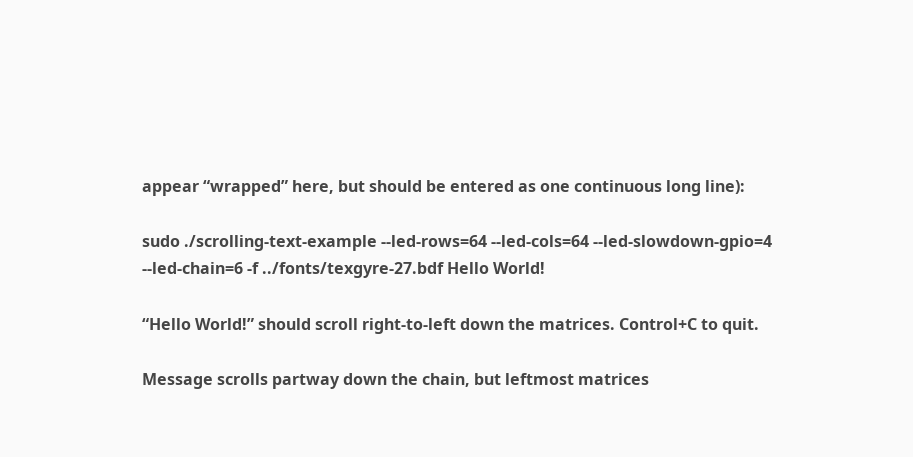appear “wrapped” here, but should be entered as one continuous long line):

sudo ./scrolling-text-example --led-rows=64 --led-cols=64 --led-slowdown-gpio=4 --led-chain=6 -f ../fonts/texgyre-27.bdf Hello World!

“Hello World!” should scroll right-to-left down the matrices. Control+C to quit.

Message scrolls partway down the chain, but leftmost matrices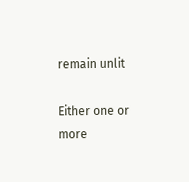remain unlit

Either one or more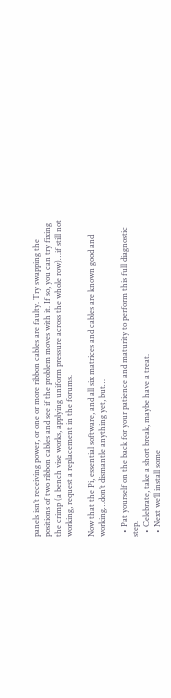panels isn’t receiving power, or one or more ribbon cables are faulty. Try swapping the positions of two ribbon cables and see if the problem moves with it. If so, you can try fixing the crimp (a bench vise works, applying uniform pressure across the whole row)…if still not working, request a replacement in the forums.

Now that the Pi, essential software, and all six matrices and cables are known good and working…don’t dismantle anything yet, but…

  • Pat yourself on the back for your patience and maturity to perform this full diagnostic step.
  • Celebrate, take a short break, maybe have a treat.
  • Next we’ll install some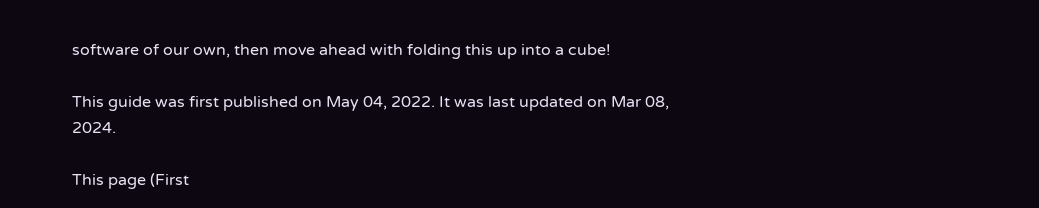software of our own, then move ahead with folding this up into a cube!

This guide was first published on May 04, 2022. It was last updated on Mar 08, 2024.

This page (First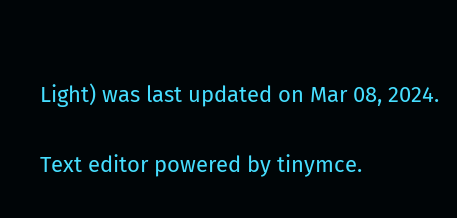Light) was last updated on Mar 08, 2024.

Text editor powered by tinymce.